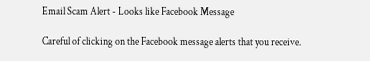Email Scam Alert - Looks like Facebook Message

Careful of clicking on the Facebook message alerts that you receive.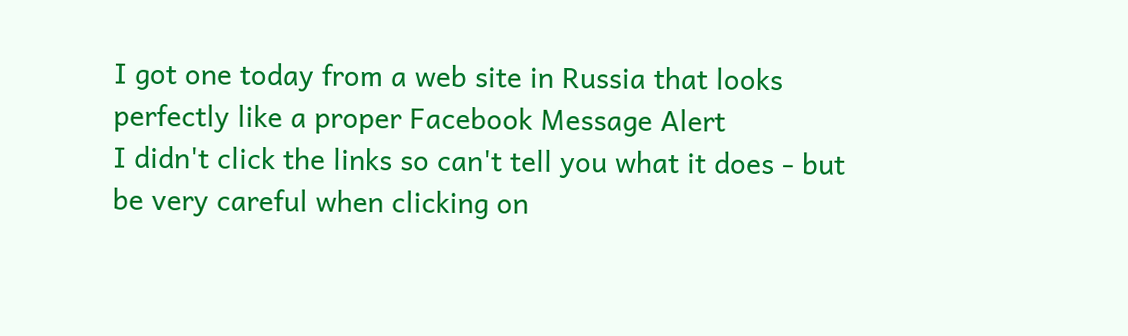I got one today from a web site in Russia that looks perfectly like a proper Facebook Message Alert
I didn't click the links so can't tell you what it does - but be very careful when clicking on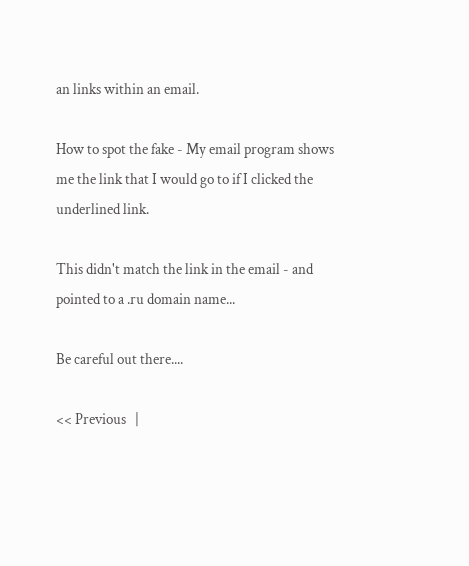an links within an email.

How to spot the fake - My email program shows me the link that I would go to if I clicked the underlined link.

This didn't match the link in the email - and pointed to a .ru domain name...

Be careful out there....

<< Previous   |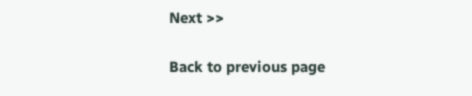Next >>

Back to previous page